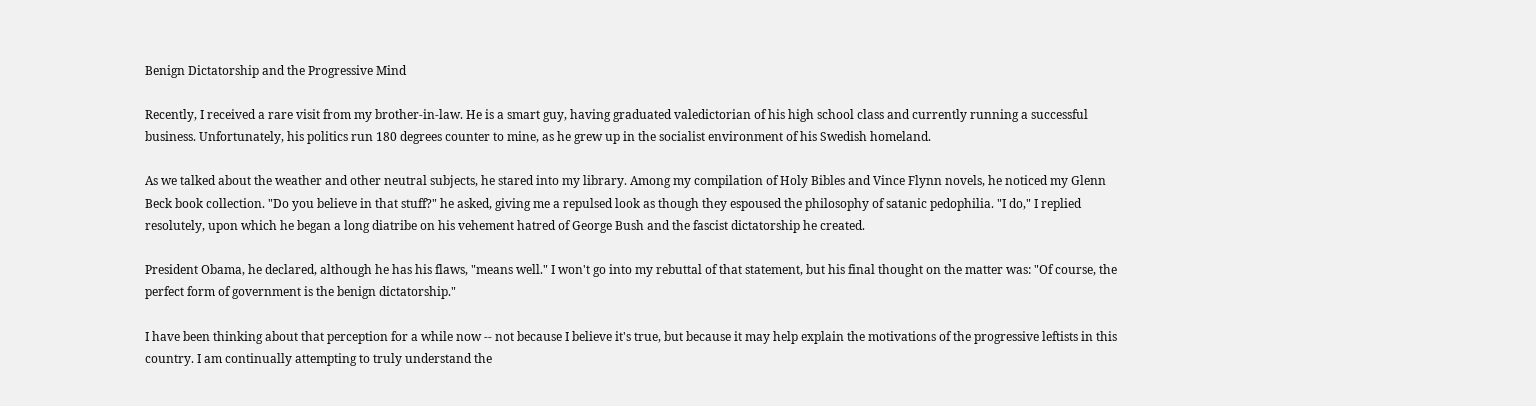Benign Dictatorship and the Progressive Mind

Recently, I received a rare visit from my brother-in-law. He is a smart guy, having graduated valedictorian of his high school class and currently running a successful business. Unfortunately, his politics run 180 degrees counter to mine, as he grew up in the socialist environment of his Swedish homeland.

As we talked about the weather and other neutral subjects, he stared into my library. Among my compilation of Holy Bibles and Vince Flynn novels, he noticed my Glenn Beck book collection. "Do you believe in that stuff?" he asked, giving me a repulsed look as though they espoused the philosophy of satanic pedophilia. "I do," I replied resolutely, upon which he began a long diatribe on his vehement hatred of George Bush and the fascist dictatorship he created.

President Obama, he declared, although he has his flaws, "means well." I won't go into my rebuttal of that statement, but his final thought on the matter was: "Of course, the perfect form of government is the benign dictatorship."

I have been thinking about that perception for a while now -- not because I believe it's true, but because it may help explain the motivations of the progressive leftists in this country. I am continually attempting to truly understand the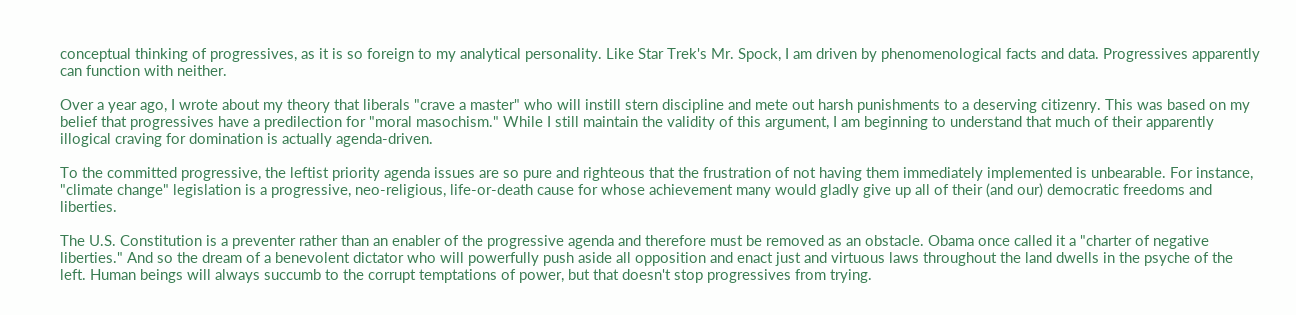conceptual thinking of progressives, as it is so foreign to my analytical personality. Like Star Trek's Mr. Spock, I am driven by phenomenological facts and data. Progressives apparently can function with neither.

Over a year ago, I wrote about my theory that liberals "crave a master" who will instill stern discipline and mete out harsh punishments to a deserving citizenry. This was based on my belief that progressives have a predilection for "moral masochism." While I still maintain the validity of this argument, I am beginning to understand that much of their apparently illogical craving for domination is actually agenda-driven.

To the committed progressive, the leftist priority agenda issues are so pure and righteous that the frustration of not having them immediately implemented is unbearable. For instance, "climate change" legislation is a progressive, neo-religious, life-or-death cause for whose achievement many would gladly give up all of their (and our) democratic freedoms and liberties.

The U.S. Constitution is a preventer rather than an enabler of the progressive agenda and therefore must be removed as an obstacle. Obama once called it a "charter of negative liberties." And so the dream of a benevolent dictator who will powerfully push aside all opposition and enact just and virtuous laws throughout the land dwells in the psyche of the left. Human beings will always succumb to the corrupt temptations of power, but that doesn't stop progressives from trying.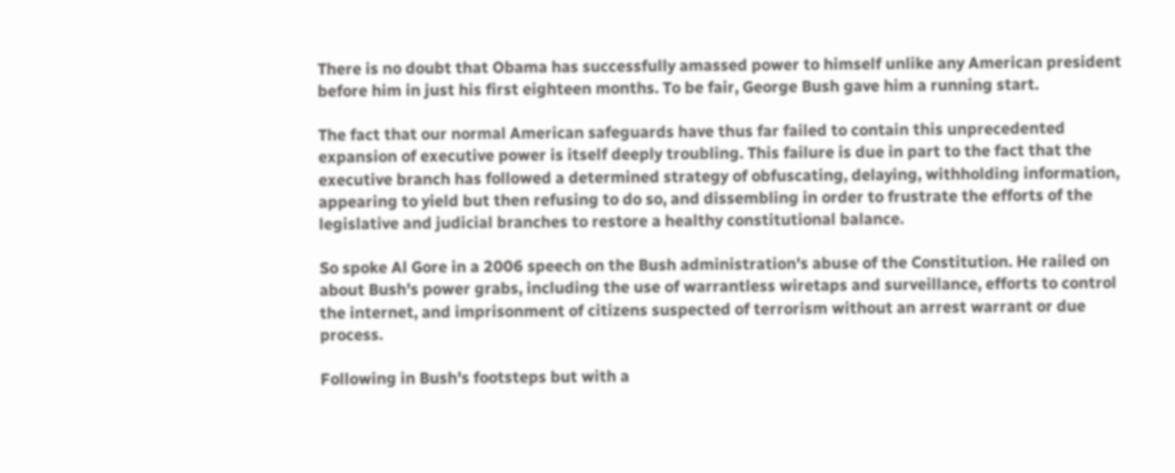There is no doubt that Obama has successfully amassed power to himself unlike any American president before him in just his first eighteen months. To be fair, George Bush gave him a running start.

The fact that our normal American safeguards have thus far failed to contain this unprecedented expansion of executive power is itself deeply troubling. This failure is due in part to the fact that the executive branch has followed a determined strategy of obfuscating, delaying, withholding information, appearing to yield but then refusing to do so, and dissembling in order to frustrate the efforts of the legislative and judicial branches to restore a healthy constitutional balance.

So spoke Al Gore in a 2006 speech on the Bush administration's abuse of the Constitution. He railed on about Bush's power grabs, including the use of warrantless wiretaps and surveillance, efforts to control the internet, and imprisonment of citizens suspected of terrorism without an arrest warrant or due process.

Following in Bush's footsteps but with a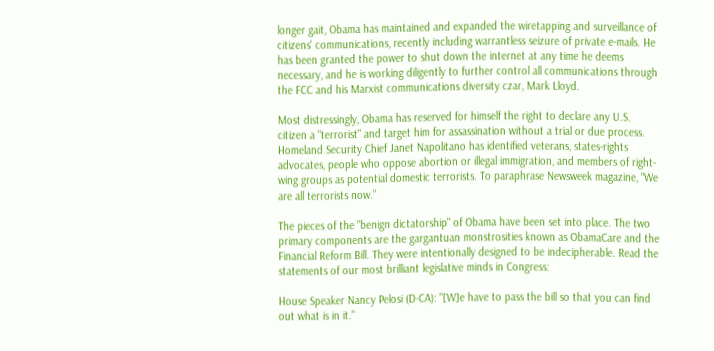longer gait, Obama has maintained and expanded the wiretapping and surveillance of citizens' communications, recently including warrantless seizure of private e-mails. He has been granted the power to shut down the internet at any time he deems necessary, and he is working diligently to further control all communications through the FCC and his Marxist communications diversity czar, Mark Lloyd.

Most distressingly, Obama has reserved for himself the right to declare any U.S. citizen a "terrorist" and target him for assassination without a trial or due process. Homeland Security Chief Janet Napolitano has identified veterans, states-rights advocates, people who oppose abortion or illegal immigration, and members of right-wing groups as potential domestic terrorists. To paraphrase Newsweek magazine, "We are all terrorists now."

The pieces of the "benign dictatorship" of Obama have been set into place. The two primary components are the gargantuan monstrosities known as ObamaCare and the Financial Reform Bill. They were intentionally designed to be indecipherable. Read the statements of our most brilliant legislative minds in Congress:

House Speaker Nancy Pelosi (D-CA): "[W]e have to pass the bill so that you can find out what is in it."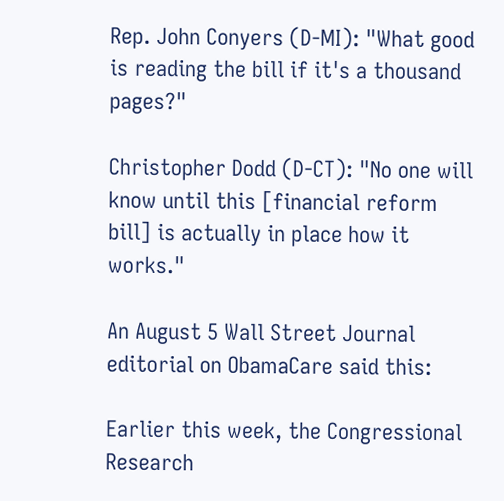Rep. John Conyers (D-MI): "What good is reading the bill if it's a thousand pages?"

Christopher Dodd (D-CT): "No one will know until this [financial reform bill] is actually in place how it works."

An August 5 Wall Street Journal editorial on ObamaCare said this:

Earlier this week, the Congressional Research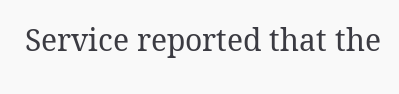Service reported that the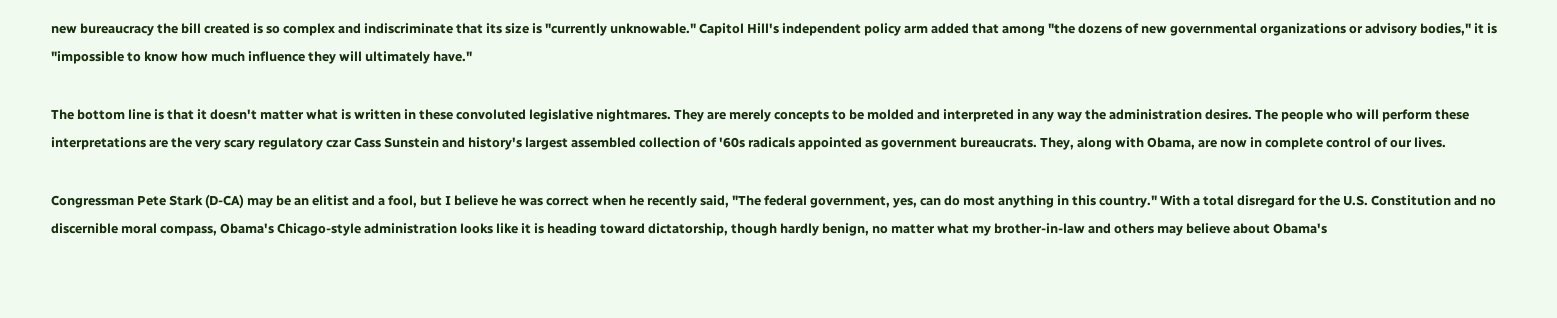new bureaucracy the bill created is so complex and indiscriminate that its size is "currently unknowable." Capitol Hill's independent policy arm added that among "the dozens of new governmental organizations or advisory bodies," it is "impossible to know how much influence they will ultimately have."

The bottom line is that it doesn't matter what is written in these convoluted legislative nightmares. They are merely concepts to be molded and interpreted in any way the administration desires. The people who will perform these interpretations are the very scary regulatory czar Cass Sunstein and history's largest assembled collection of '60s radicals appointed as government bureaucrats. They, along with Obama, are now in complete control of our lives.

Congressman Pete Stark (D-CA) may be an elitist and a fool, but I believe he was correct when he recently said, "The federal government, yes, can do most anything in this country." With a total disregard for the U.S. Constitution and no discernible moral compass, Obama's Chicago-style administration looks like it is heading toward dictatorship, though hardly benign, no matter what my brother-in-law and others may believe about Obama's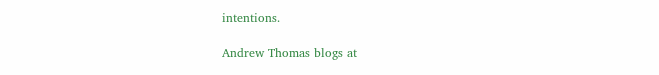intentions.

Andrew Thomas blogs at